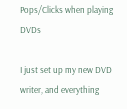Pops/Clicks when playing DVDs

I just set up my new DVD writer, and everything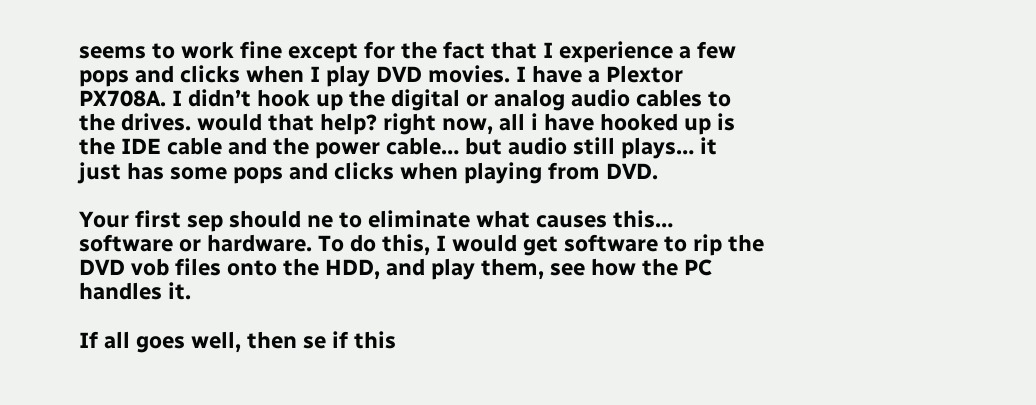seems to work fine except for the fact that I experience a few pops and clicks when I play DVD movies. I have a Plextor PX708A. I didn’t hook up the digital or analog audio cables to the drives. would that help? right now, all i have hooked up is the IDE cable and the power cable… but audio still plays… it just has some pops and clicks when playing from DVD.

Your first sep should ne to eliminate what causes this… software or hardware. To do this, I would get software to rip the DVD vob files onto the HDD, and play them, see how the PC handles it.

If all goes well, then se if this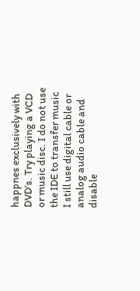happnes exclusively with DVD’s. Try playing a VCD or music disc. I do not use the IDE to transfer music I still use digital cable or analog audio cable and disable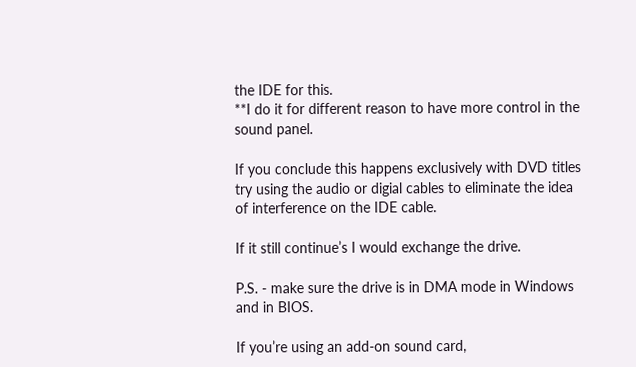the IDE for this.
**I do it for different reason to have more control in the sound panel.

If you conclude this happens exclusively with DVD titles try using the audio or digial cables to eliminate the idea of interference on the IDE cable.

If it still continue’s I would exchange the drive.

P.S. - make sure the drive is in DMA mode in Windows and in BIOS.

If you’re using an add-on sound card,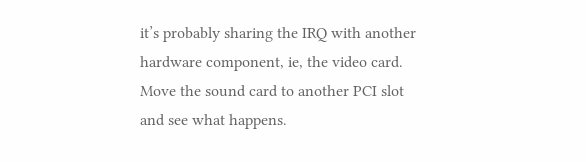it’s probably sharing the IRQ with another hardware component, ie, the video card. Move the sound card to another PCI slot and see what happens.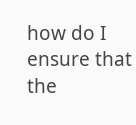how do I ensure that the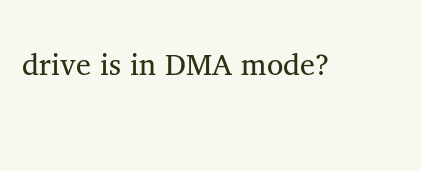drive is in DMA mode?